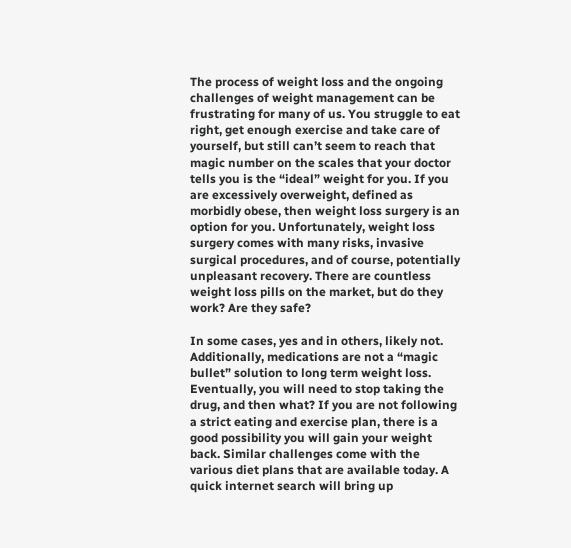The process of weight loss and the ongoing challenges of weight management can be frustrating for many of us. You struggle to eat right, get enough exercise and take care of yourself, but still can’t seem to reach that magic number on the scales that your doctor tells you is the “ideal” weight for you. If you are excessively overweight, defined as morbidly obese, then weight loss surgery is an option for you. Unfortunately, weight loss surgery comes with many risks, invasive surgical procedures, and of course, potentially unpleasant recovery. There are countless weight loss pills on the market, but do they work? Are they safe?

In some cases, yes and in others, likely not. Additionally, medications are not a “magic bullet” solution to long term weight loss. Eventually, you will need to stop taking the drug, and then what? If you are not following a strict eating and exercise plan, there is a good possibility you will gain your weight back. Similar challenges come with the various diet plans that are available today. A quick internet search will bring up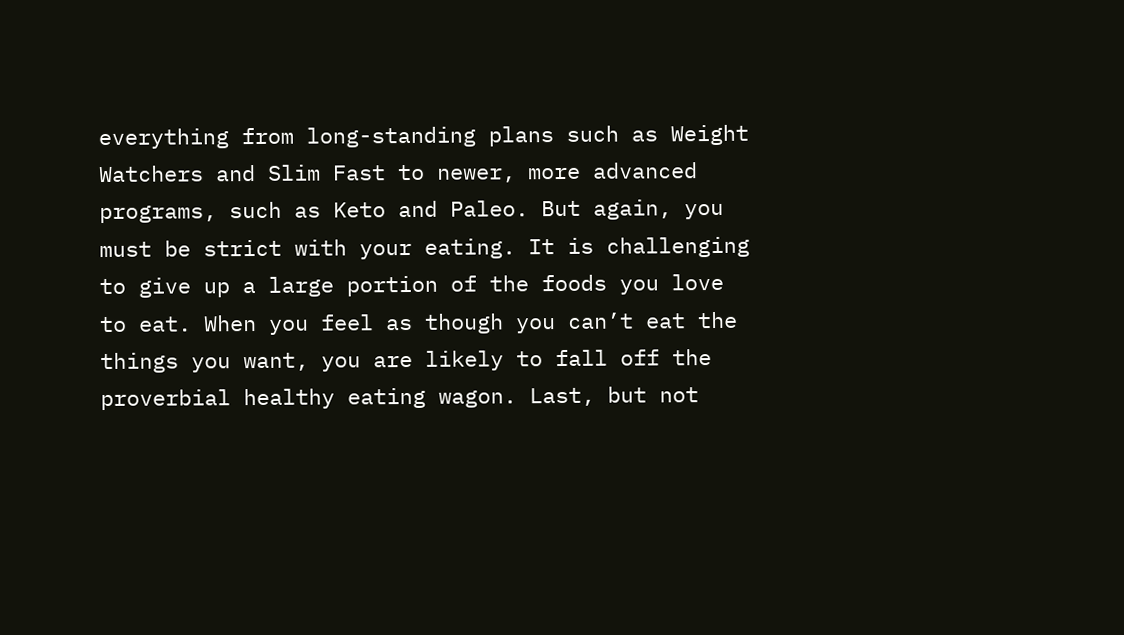everything from long-standing plans such as Weight Watchers and Slim Fast to newer, more advanced programs, such as Keto and Paleo. But again, you must be strict with your eating. It is challenging to give up a large portion of the foods you love to eat. When you feel as though you can’t eat the things you want, you are likely to fall off the proverbial healthy eating wagon. Last, but not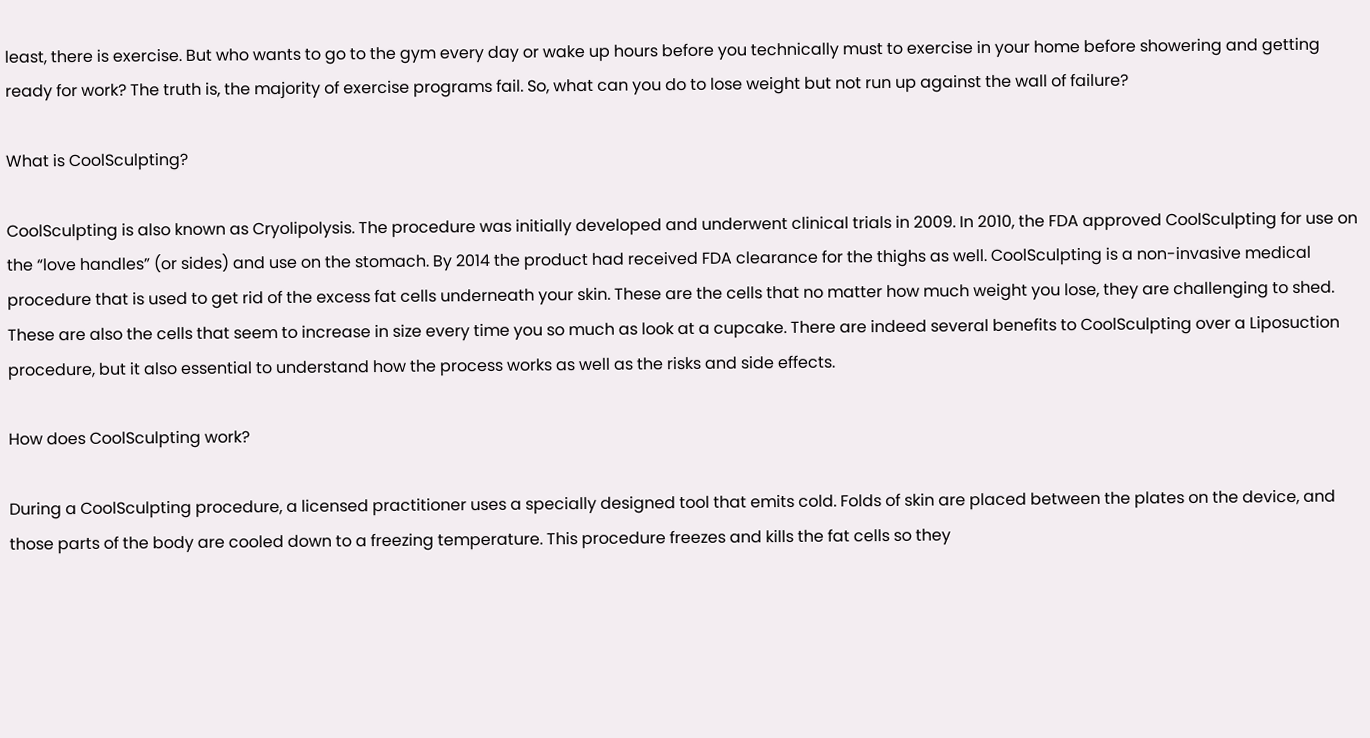least, there is exercise. But who wants to go to the gym every day or wake up hours before you technically must to exercise in your home before showering and getting ready for work? The truth is, the majority of exercise programs fail. So, what can you do to lose weight but not run up against the wall of failure?

What is CoolSculpting?

CoolSculpting is also known as Cryolipolysis. The procedure was initially developed and underwent clinical trials in 2009. In 2010, the FDA approved CoolSculpting for use on the “love handles” (or sides) and use on the stomach. By 2014 the product had received FDA clearance for the thighs as well. CoolSculpting is a non-invasive medical procedure that is used to get rid of the excess fat cells underneath your skin. These are the cells that no matter how much weight you lose, they are challenging to shed. These are also the cells that seem to increase in size every time you so much as look at a cupcake. There are indeed several benefits to CoolSculpting over a Liposuction procedure, but it also essential to understand how the process works as well as the risks and side effects.

How does CoolSculpting work?

During a CoolSculpting procedure, a licensed practitioner uses a specially designed tool that emits cold. Folds of skin are placed between the plates on the device, and those parts of the body are cooled down to a freezing temperature. This procedure freezes and kills the fat cells so they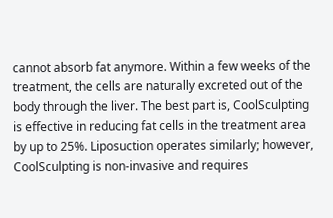cannot absorb fat anymore. Within a few weeks of the treatment, the cells are naturally excreted out of the body through the liver. The best part is, CoolSculpting is effective in reducing fat cells in the treatment area by up to 25%. Liposuction operates similarly; however, CoolSculpting is non-invasive and requires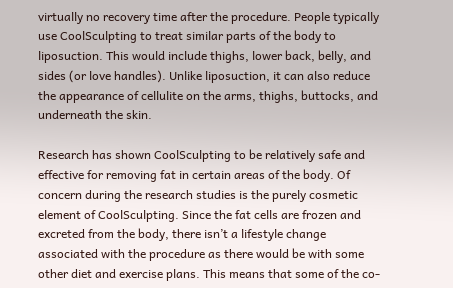virtually no recovery time after the procedure. People typically use CoolSculpting to treat similar parts of the body to liposuction. This would include thighs, lower back, belly, and sides (or love handles). Unlike liposuction, it can also reduce the appearance of cellulite on the arms, thighs, buttocks, and underneath the skin.

Research has shown CoolSculpting to be relatively safe and effective for removing fat in certain areas of the body. Of concern during the research studies is the purely cosmetic element of CoolSculpting. Since the fat cells are frozen and excreted from the body, there isn’t a lifestyle change associated with the procedure as there would be with some other diet and exercise plans. This means that some of the co-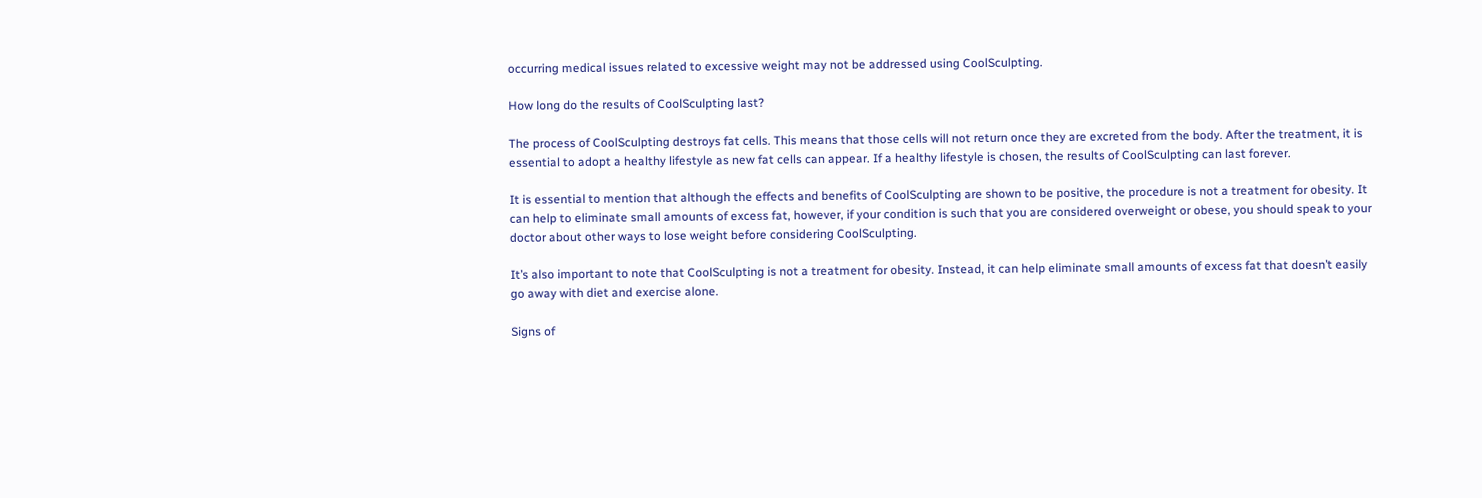occurring medical issues related to excessive weight may not be addressed using CoolSculpting.

How long do the results of CoolSculpting last?

The process of CoolSculpting destroys fat cells. This means that those cells will not return once they are excreted from the body. After the treatment, it is essential to adopt a healthy lifestyle as new fat cells can appear. If a healthy lifestyle is chosen, the results of CoolSculpting can last forever.

It is essential to mention that although the effects and benefits of CoolSculpting are shown to be positive, the procedure is not a treatment for obesity. It can help to eliminate small amounts of excess fat, however, if your condition is such that you are considered overweight or obese, you should speak to your doctor about other ways to lose weight before considering CoolSculpting.

It’s also important to note that CoolSculpting is not a treatment for obesity. Instead, it can help eliminate small amounts of excess fat that doesn’t easily go away with diet and exercise alone.

Signs of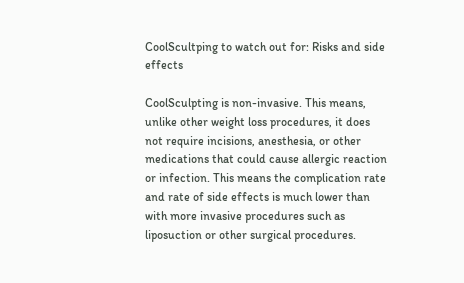CoolScultping to watch out for: Risks and side effects

CoolSculpting is non-invasive. This means, unlike other weight loss procedures, it does not require incisions, anesthesia, or other medications that could cause allergic reaction or infection. This means the complication rate and rate of side effects is much lower than with more invasive procedures such as liposuction or other surgical procedures.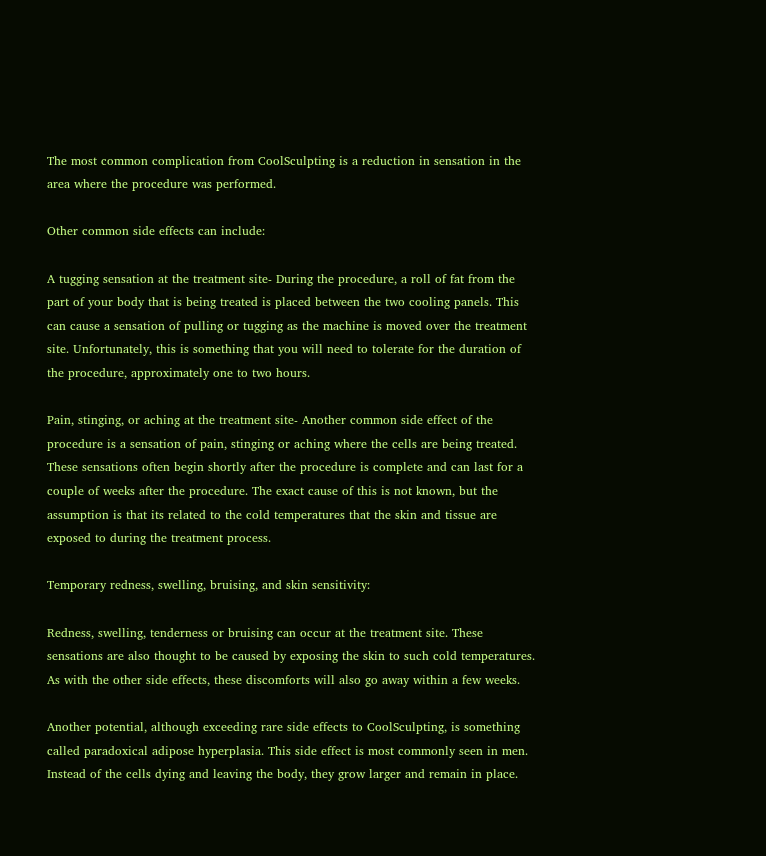The most common complication from CoolSculpting is a reduction in sensation in the area where the procedure was performed.

Other common side effects can include:

A tugging sensation at the treatment site- During the procedure, a roll of fat from the part of your body that is being treated is placed between the two cooling panels. This can cause a sensation of pulling or tugging as the machine is moved over the treatment site. Unfortunately, this is something that you will need to tolerate for the duration of the procedure, approximately one to two hours.

Pain, stinging, or aching at the treatment site- Another common side effect of the procedure is a sensation of pain, stinging or aching where the cells are being treated. These sensations often begin shortly after the procedure is complete and can last for a couple of weeks after the procedure. The exact cause of this is not known, but the assumption is that its related to the cold temperatures that the skin and tissue are exposed to during the treatment process.

Temporary redness, swelling, bruising, and skin sensitivity:

Redness, swelling, tenderness or bruising can occur at the treatment site. These sensations are also thought to be caused by exposing the skin to such cold temperatures. As with the other side effects, these discomforts will also go away within a few weeks.

Another potential, although exceeding rare side effects to CoolSculpting, is something called paradoxical adipose hyperplasia. This side effect is most commonly seen in men. Instead of the cells dying and leaving the body, they grow larger and remain in place.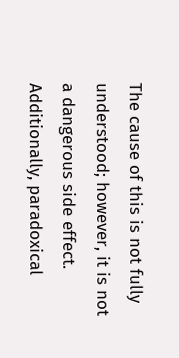The cause of this is not fully understood; however, it is not a dangerous side effect. Additionally, paradoxical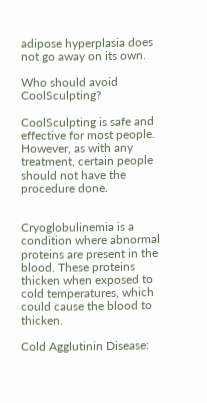adipose hyperplasia does not go away on its own.

Who should avoid CoolSculpting?

CoolSculpting is safe and effective for most people. However, as with any treatment, certain people should not have the procedure done.


Cryoglobulinemia is a condition where abnormal proteins are present in the blood. These proteins thicken when exposed to cold temperatures, which could cause the blood to thicken.

Cold Agglutinin Disease: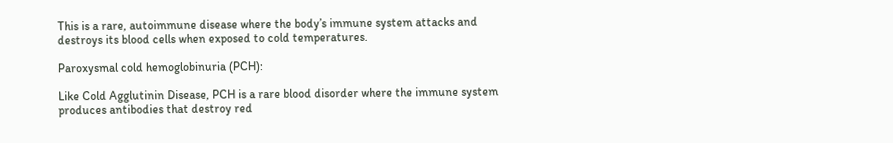This is a rare, autoimmune disease where the body’s immune system attacks and destroys its blood cells when exposed to cold temperatures.

Paroxysmal cold hemoglobinuria (PCH):

Like Cold Agglutinin Disease, PCH is a rare blood disorder where the immune system produces antibodies that destroy red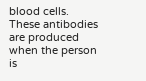blood cells. These antibodies are produced when the person is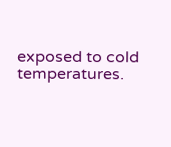exposed to cold temperatures.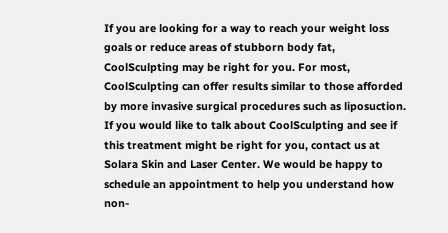If you are looking for a way to reach your weight loss goals or reduce areas of stubborn body fat, CoolSculpting may be right for you. For most, CoolSculpting can offer results similar to those afforded by more invasive surgical procedures such as liposuction. If you would like to talk about CoolSculpting and see if this treatment might be right for you, contact us at Solara Skin and Laser Center. We would be happy to schedule an appointment to help you understand how non-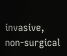invasive, non-surgical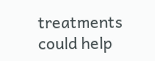treatments could help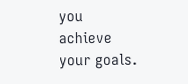you achieve your goals.